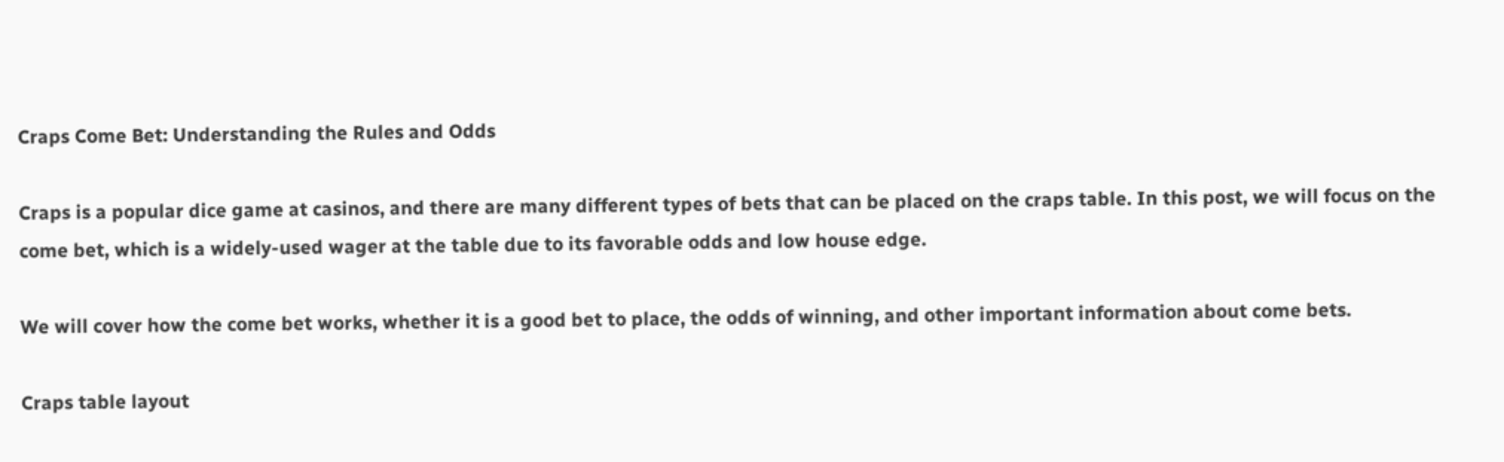Craps Come Bet: Understanding the Rules and Odds

Craps is a popular dice game at casinos, and there are many different types of bets that can be placed on the craps table. In this post, we will focus on the come bet, which is a widely-used wager at the table due to its favorable odds and low house edge.

We will cover how the come bet works, whether it is a good bet to place, the odds of winning, and other important information about come bets.

Craps table layout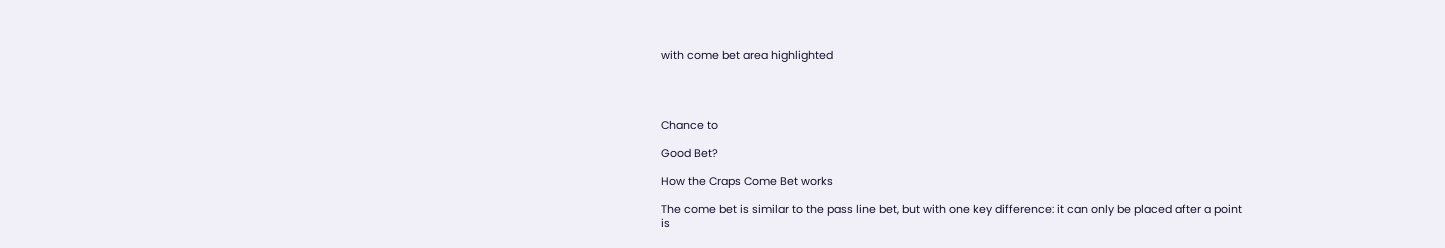with come bet area highlighted




Chance to

Good Bet?

How the Craps Come Bet works

The come bet is similar to the pass line bet, but with one key difference: it can only be placed after a point is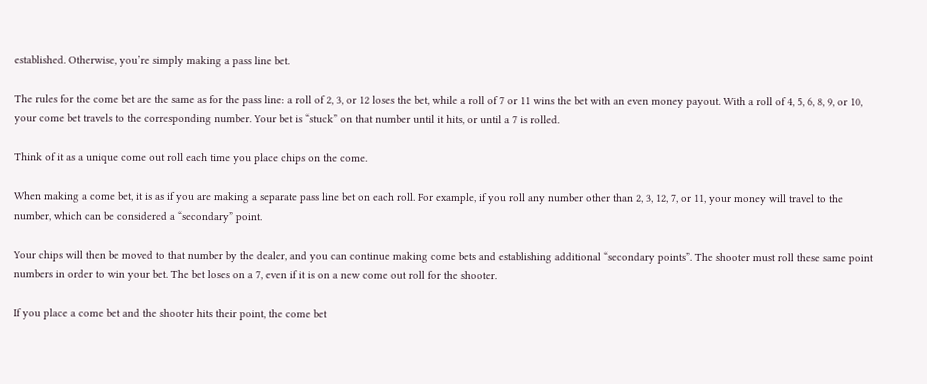established. Otherwise, you’re simply making a pass line bet.

The rules for the come bet are the same as for the pass line: a roll of 2, 3, or 12 loses the bet, while a roll of 7 or 11 wins the bet with an even money payout. With a roll of 4, 5, 6, 8, 9, or 10, your come bet travels to the corresponding number. Your bet is “stuck” on that number until it hits, or until a 7 is rolled.

Think of it as a unique come out roll each time you place chips on the come.

When making a come bet, it is as if you are making a separate pass line bet on each roll. For example, if you roll any number other than 2, 3, 12, 7, or 11, your money will travel to the number, which can be considered a “secondary” point.

Your chips will then be moved to that number by the dealer, and you can continue making come bets and establishing additional “secondary points”. The shooter must roll these same point numbers in order to win your bet. The bet loses on a 7, even if it is on a new come out roll for the shooter.

If you place a come bet and the shooter hits their point, the come bet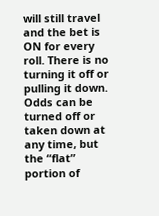will still travel and the bet is ON for every roll. There is no turning it off or pulling it down. Odds can be turned off or taken down at any time, but the “flat” portion of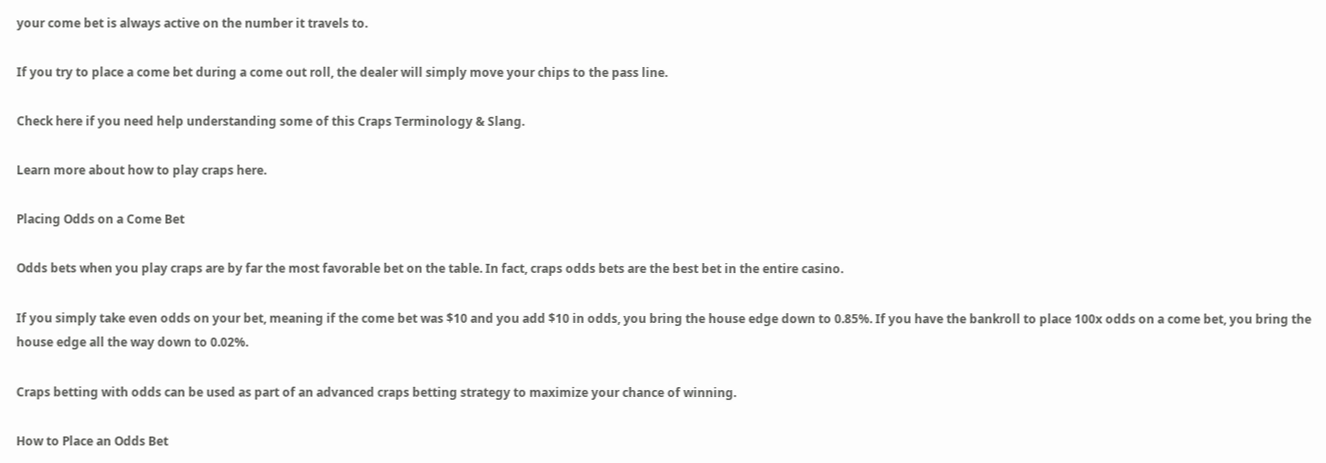your come bet is always active on the number it travels to.

If you try to place a come bet during a come out roll, the dealer will simply move your chips to the pass line.

Check here if you need help understanding some of this Craps Terminology & Slang.

Learn more about how to play craps here.

Placing Odds on a Come Bet

Odds bets when you play craps are by far the most favorable bet on the table. In fact, craps odds bets are the best bet in the entire casino.

If you simply take even odds on your bet, meaning if the come bet was $10 and you add $10 in odds, you bring the house edge down to 0.85%. If you have the bankroll to place 100x odds on a come bet, you bring the house edge all the way down to 0.02%.

Craps betting with odds can be used as part of an advanced craps betting strategy to maximize your chance of winning.

How to Place an Odds Bet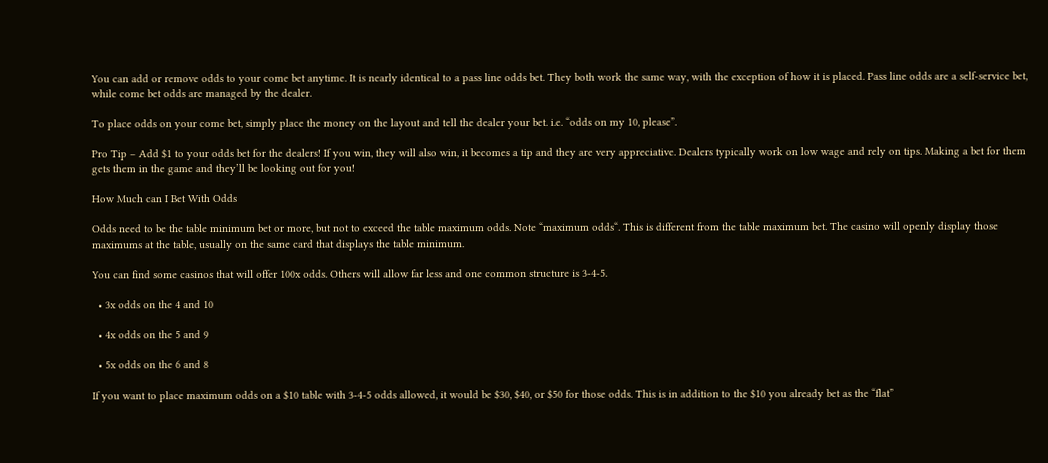You can add or remove odds to your come bet anytime. It is nearly identical to a pass line odds bet. They both work the same way, with the exception of how it is placed. Pass line odds are a self-service bet, while come bet odds are managed by the dealer.

To place odds on your come bet, simply place the money on the layout and tell the dealer your bet. i.e. “odds on my 10, please”.

Pro Tip – Add $1 to your odds bet for the dealers! If you win, they will also win, it becomes a tip and they are very appreciative. Dealers typically work on low wage and rely on tips. Making a bet for them gets them in the game and they’ll be looking out for you!

How Much can I Bet With Odds

Odds need to be the table minimum bet or more, but not to exceed the table maximum odds. Note “maximum odds“. This is different from the table maximum bet. The casino will openly display those maximums at the table, usually on the same card that displays the table minimum.

You can find some casinos that will offer 100x odds. Others will allow far less and one common structure is 3-4-5.

  • 3x odds on the 4 and 10

  • 4x odds on the 5 and 9

  • 5x odds on the 6 and 8

If you want to place maximum odds on a $10 table with 3-4-5 odds allowed, it would be $30, $40, or $50 for those odds. This is in addition to the $10 you already bet as the “flat”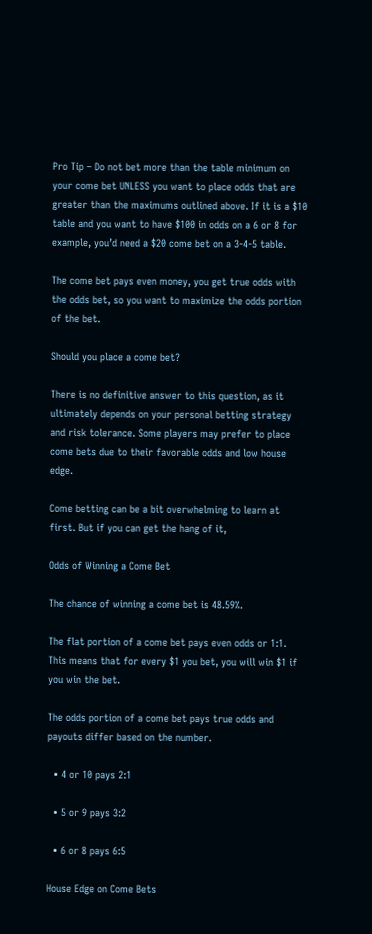Pro Tip – Do not bet more than the table minimum on your come bet UNLESS you want to place odds that are greater than the maximums outlined above. If it is a $10 table and you want to have $100 in odds on a 6 or 8 for example, you’d need a $20 come bet on a 3-4-5 table.

The come bet pays even money, you get true odds with the odds bet, so you want to maximize the odds portion of the bet.

Should you place a come bet?

There is no definitive answer to this question, as it ultimately depends on your personal betting strategy and risk tolerance. Some players may prefer to place come bets due to their favorable odds and low house edge.

Come betting can be a bit overwhelming to learn at first. But if you can get the hang of it,

Odds of Winning a Come Bet

The chance of winning a come bet is 48.59%.

The flat portion of a come bet pays even odds or 1:1. This means that for every $1 you bet, you will win $1 if you win the bet.

The odds portion of a come bet pays true odds and payouts differ based on the number.

  • 4 or 10 pays 2:1

  • 5 or 9 pays 3:2

  • 6 or 8 pays 6:5

House Edge on Come Bets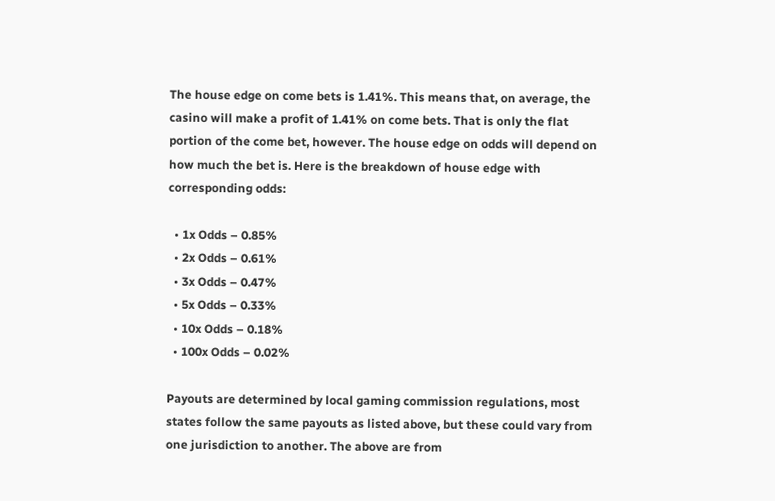The house edge on come bets is 1.41%. This means that, on average, the casino will make a profit of 1.41% on come bets. That is only the flat portion of the come bet, however. The house edge on odds will depend on how much the bet is. Here is the breakdown of house edge with corresponding odds:

  • 1x Odds – 0.85%
  • 2x Odds – 0.61%
  • 3x Odds – 0.47%
  • 5x Odds – 0.33%
  • 10x Odds – 0.18%
  • 100x Odds – 0.02%

Payouts are determined by local gaming commission regulations, most states follow the same payouts as listed above, but these could vary from one jurisdiction to another. The above are from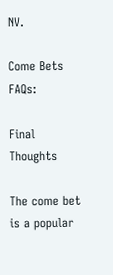NV.

Come Bets FAQs:

Final Thoughts

The come bet is a popular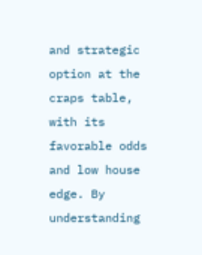and strategic option at the craps table, with its favorable odds and low house edge. By understanding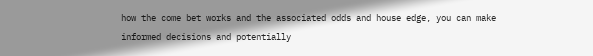how the come bet works and the associated odds and house edge, you can make informed decisions and potentially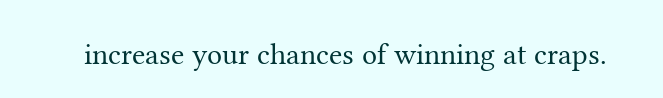increase your chances of winning at craps.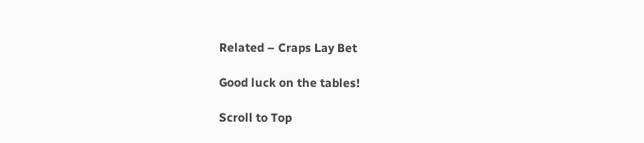Related – Craps Lay Bet

Good luck on the tables!

Scroll to Top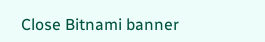Close Bitnami banner